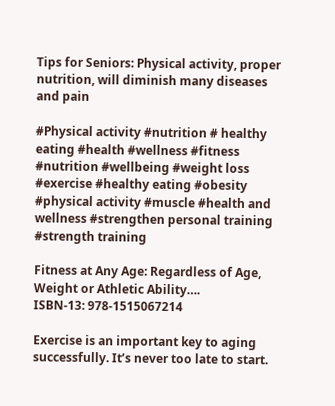Tips for Seniors: Physical activity, proper nutrition, will diminish many diseases and pain

#Physical activity #nutrition # healthy eating #health #wellness #fitness #nutrition #wellbeing #weight loss #exercise #healthy eating #obesity #physical activity #muscle #health and wellness #strengthen personal training #strength training

Fitness at Any Age: Regardless of Age, Weight or Athletic Ability….
ISBN-13: 978-1515067214

Exercise is an important key to aging successfully. It’s never too late to start.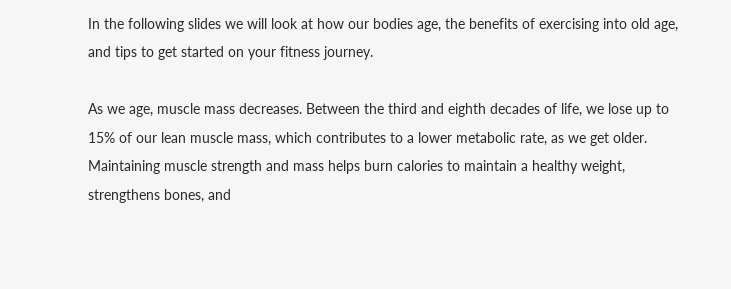In the following slides we will look at how our bodies age, the benefits of exercising into old age, and tips to get started on your fitness journey.

As we age, muscle mass decreases. Between the third and eighth decades of life, we lose up to 15% of our lean muscle mass, which contributes to a lower metabolic rate, as we get older. Maintaining muscle strength and mass helps burn calories to maintain a healthy weight, strengthens bones, and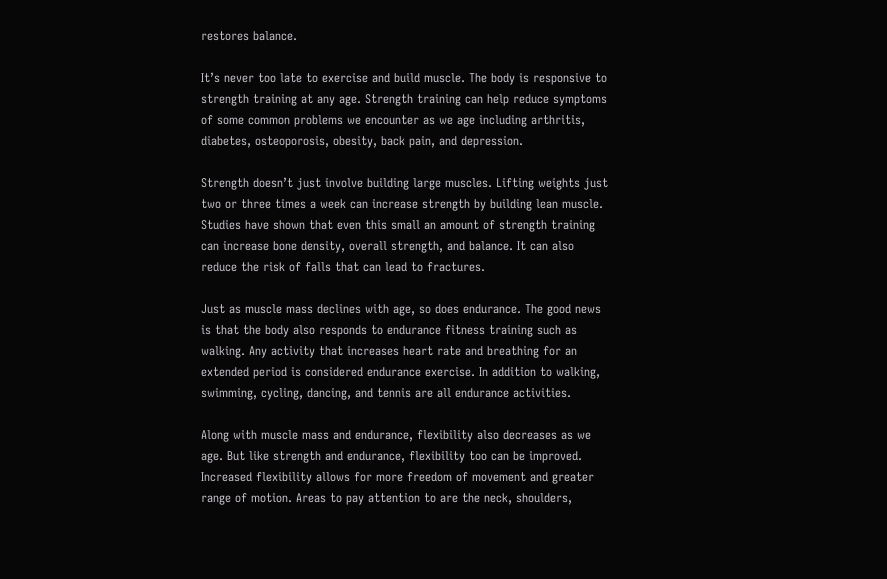restores balance.

It’s never too late to exercise and build muscle. The body is responsive to strength training at any age. Strength training can help reduce symptoms of some common problems we encounter as we age including arthritis, diabetes, osteoporosis, obesity, back pain, and depression.

Strength doesn’t just involve building large muscles. Lifting weights just two or three times a week can increase strength by building lean muscle. Studies have shown that even this small an amount of strength training can increase bone density, overall strength, and balance. It can also reduce the risk of falls that can lead to fractures.

Just as muscle mass declines with age, so does endurance. The good news is that the body also responds to endurance fitness training such as walking. Any activity that increases heart rate and breathing for an extended period is considered endurance exercise. In addition to walking, swimming, cycling, dancing, and tennis are all endurance activities.

Along with muscle mass and endurance, flexibility also decreases as we age. But like strength and endurance, flexibility too can be improved. Increased flexibility allows for more freedom of movement and greater range of motion. Areas to pay attention to are the neck, shoulders,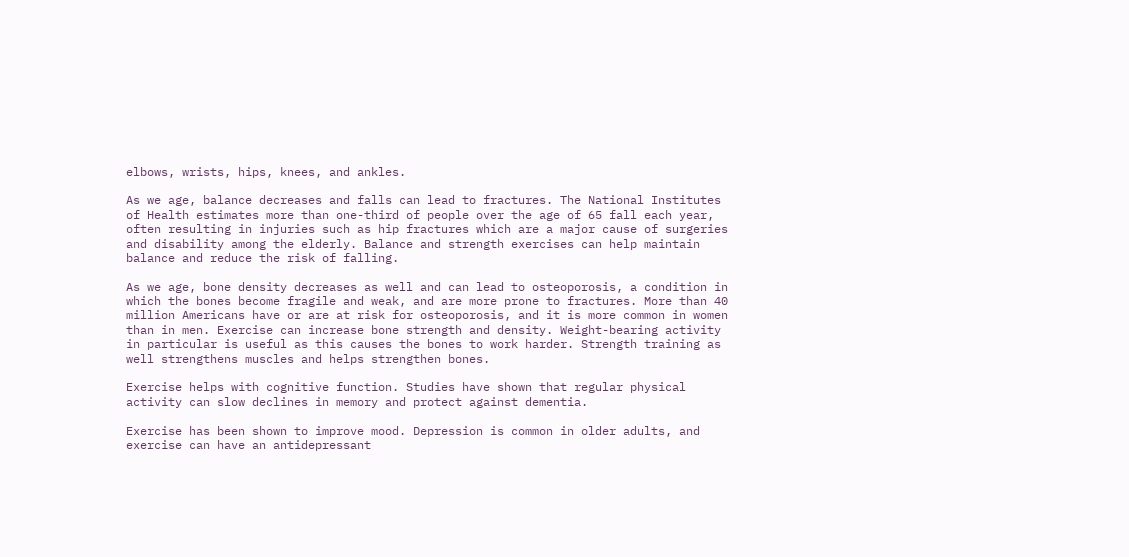elbows, wrists, hips, knees, and ankles.

As we age, balance decreases and falls can lead to fractures. The National Institutes of Health estimates more than one-third of people over the age of 65 fall each year, often resulting in injuries such as hip fractures which are a major cause of surgeries and disability among the elderly. Balance and strength exercises can help maintain balance and reduce the risk of falling.

As we age, bone density decreases as well and can lead to osteoporosis, a condition in which the bones become fragile and weak, and are more prone to fractures. More than 40 million Americans have or are at risk for osteoporosis, and it is more common in women than in men. Exercise can increase bone strength and density. Weight-bearing activity in particular is useful as this causes the bones to work harder. Strength training as well strengthens muscles and helps strengthen bones.

Exercise helps with cognitive function. Studies have shown that regular physical activity can slow declines in memory and protect against dementia.

Exercise has been shown to improve mood. Depression is common in older adults, and exercise can have an antidepressant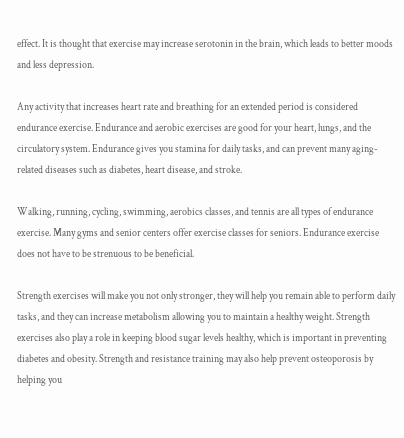effect. It is thought that exercise may increase serotonin in the brain, which leads to better moods and less depression.

Any activity that increases heart rate and breathing for an extended period is considered endurance exercise. Endurance and aerobic exercises are good for your heart, lungs, and the circulatory system. Endurance gives you stamina for daily tasks, and can prevent many aging-related diseases such as diabetes, heart disease, and stroke.

Walking, running, cycling, swimming, aerobics classes, and tennis are all types of endurance exercise. Many gyms and senior centers offer exercise classes for seniors. Endurance exercise does not have to be strenuous to be beneficial.

Strength exercises will make you not only stronger, they will help you remain able to perform daily tasks, and they can increase metabolism allowing you to maintain a healthy weight. Strength exercises also play a role in keeping blood sugar levels healthy, which is important in preventing diabetes and obesity. Strength and resistance training may also help prevent osteoporosis by helping you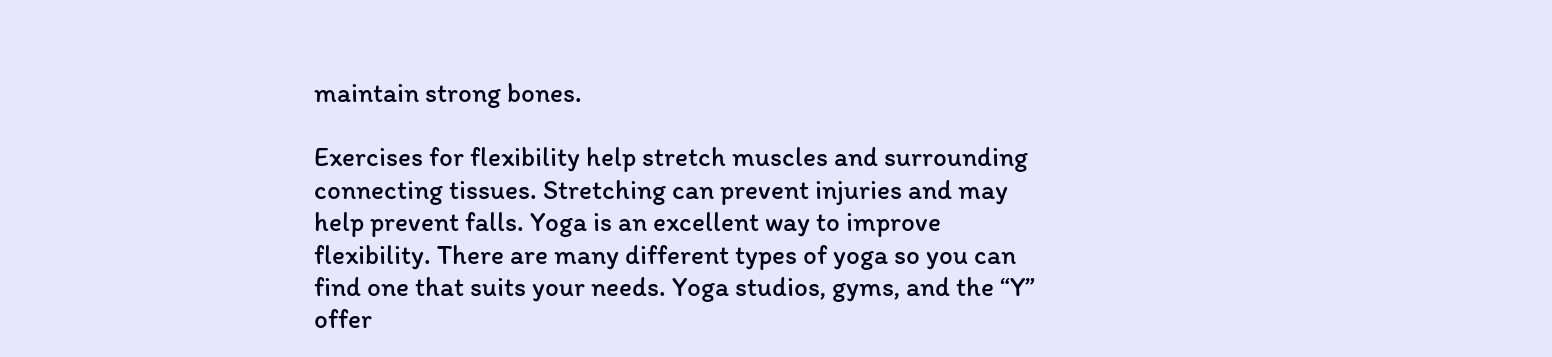maintain strong bones.

Exercises for flexibility help stretch muscles and surrounding connecting tissues. Stretching can prevent injuries and may help prevent falls. Yoga is an excellent way to improve flexibility. There are many different types of yoga so you can find one that suits your needs. Yoga studios, gyms, and the “Y” offer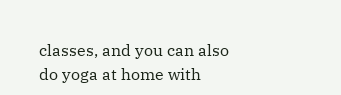classes, and you can also do yoga at home with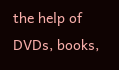the help of DVDs, books,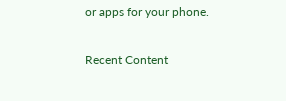or apps for your phone.

Recent Content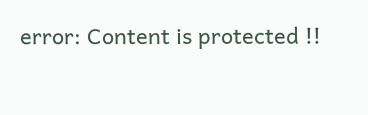error: Content is protected !!